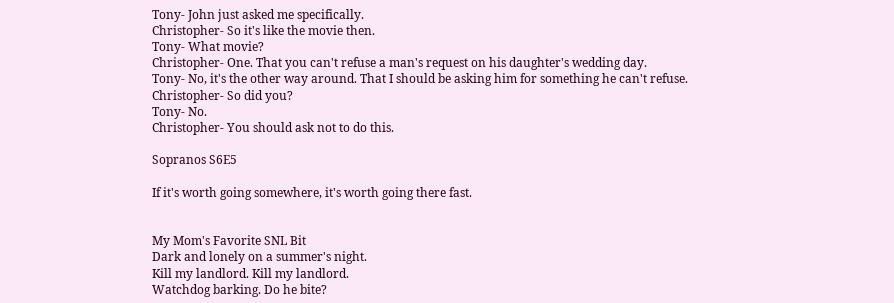Tony- John just asked me specifically.
Christopher- So it's like the movie then.
Tony- What movie?
Christopher- One. That you can't refuse a man's request on his daughter's wedding day.
Tony- No, it's the other way around. That I should be asking him for something he can't refuse.
Christopher- So did you?
Tony- No.
Christopher- You should ask not to do this.

Sopranos S6E5

If it's worth going somewhere, it's worth going there fast.


My Mom's Favorite SNL Bit
Dark and lonely on a summer's night.
Kill my landlord. Kill my landlord.
Watchdog barking. Do he bite?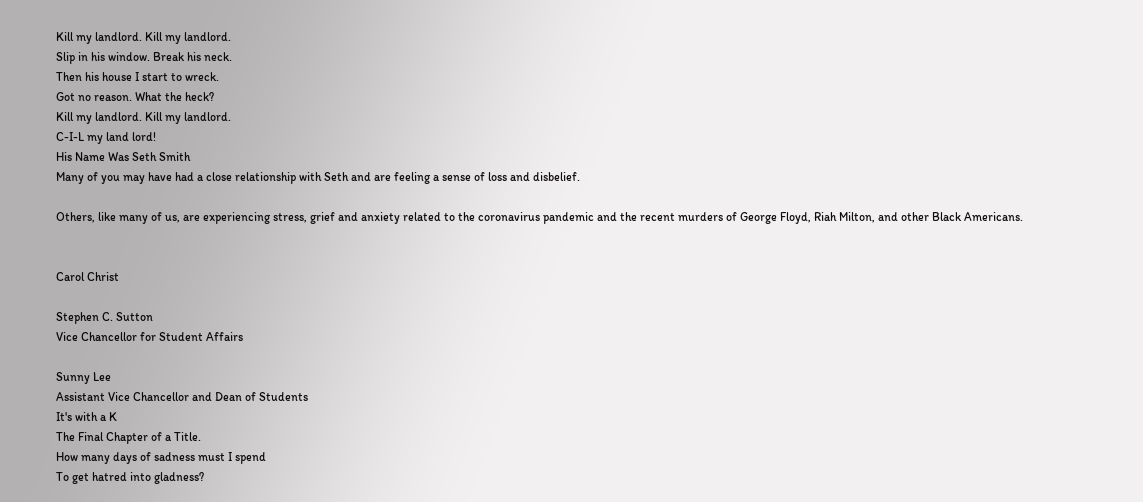Kill my landlord. Kill my landlord.
Slip in his window. Break his neck.
Then his house I start to wreck.
Got no reason. What the heck?
Kill my landlord. Kill my landlord.
C-I-L my land lord!
His Name Was Seth Smith
Many of you may have had a close relationship with Seth and are feeling a sense of loss and disbelief.

Others, like many of us, are experiencing stress, grief and anxiety related to the coronavirus pandemic and the recent murders of George Floyd, Riah Milton, and other Black Americans.


Carol Christ

Stephen C. Sutton
Vice Chancellor for Student Affairs

Sunny Lee
Assistant Vice Chancellor and Dean of Students
It's with a K
The Final Chapter of a Title.
How many days of sadness must I spend
To get hatred into gladness?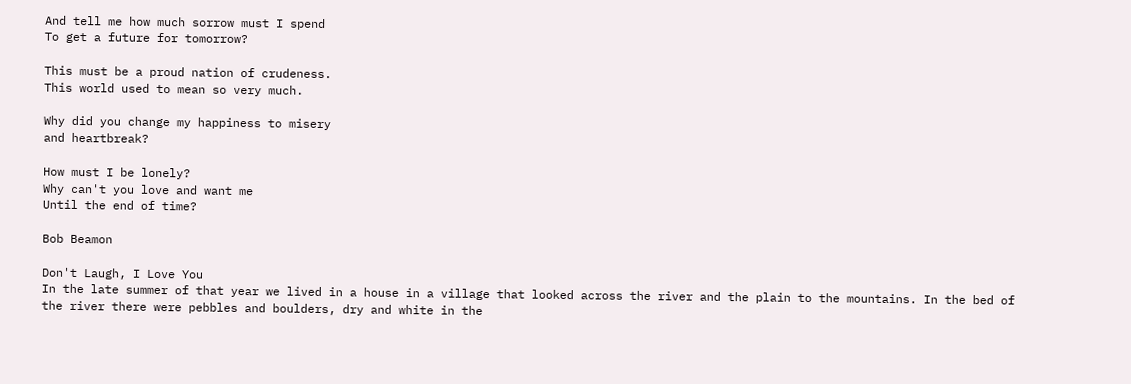And tell me how much sorrow must I spend
To get a future for tomorrow?

This must be a proud nation of crudeness.
This world used to mean so very much.

Why did you change my happiness to misery
and heartbreak?

How must I be lonely?
Why can't you love and want me
Until the end of time?

Bob Beamon

Don't Laugh, I Love You
In the late summer of that year we lived in a house in a village that looked across the river and the plain to the mountains. In the bed of the river there were pebbles and boulders, dry and white in the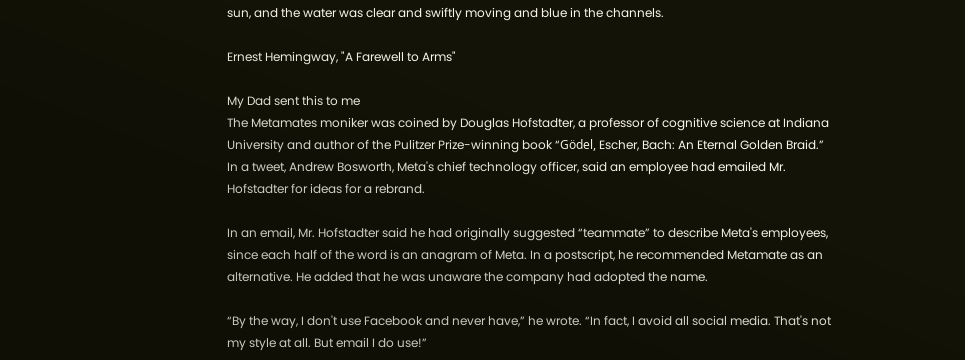sun, and the water was clear and swiftly moving and blue in the channels.

Ernest Hemingway, "A Farewell to Arms"

My Dad sent this to me
The Metamates moniker was coined by Douglas Hofstadter, a professor of cognitive science at Indiana University and author of the Pulitzer Prize-winning book “Gödel, Escher, Bach: An Eternal Golden Braid.” In a tweet, Andrew Bosworth, Meta's chief technology officer, said an employee had emailed Mr. Hofstadter for ideas for a rebrand.

In an email, Mr. Hofstadter said he had originally suggested “teammate” to describe Meta's employees, since each half of the word is an anagram of Meta. In a postscript, he recommended Metamate as an alternative. He added that he was unaware the company had adopted the name.

“By the way, I don't use Facebook and never have,” he wrote. “In fact, I avoid all social media. That's not my style at all. But email I do use!”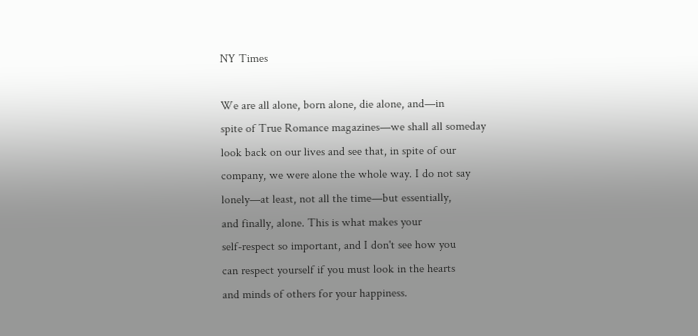NY Times

We are all alone, born alone, die alone, and—in
spite of True Romance magazines—we shall all someday
look back on our lives and see that, in spite of our
company, we were alone the whole way. I do not say
lonely—at least, not all the time—but essentially,
and finally, alone. This is what makes your
self-respect so important, and I don't see how you
can respect yourself if you must look in the hearts
and minds of others for your happiness.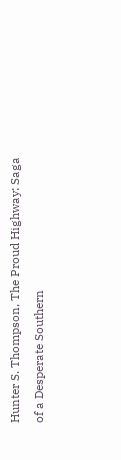Hunter S. Thompson, The Proud Highway: Saga of a Desperate Southern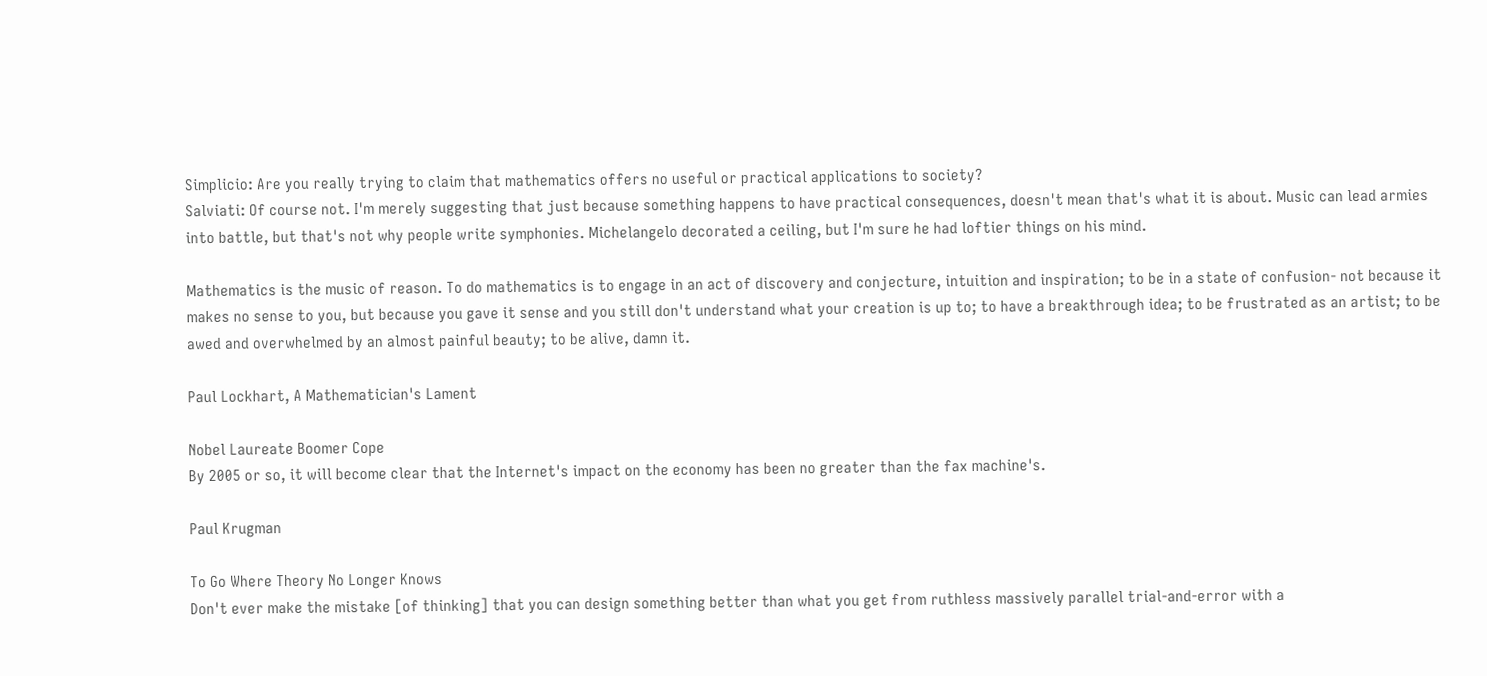Simplicio: Are you really trying to claim that mathematics offers no useful or practical applications to society?
Salviati: Of course not. I'm merely suggesting that just because something happens to have practical consequences, doesn't mean that's what it is about. Music can lead armies into battle, but that's not why people write symphonies. Michelangelo decorated a ceiling, but I'm sure he had loftier things on his mind.

Mathematics is the music of reason. To do mathematics is to engage in an act of discovery and conjecture, intuition and inspiration; to be in a state of confusion- not because it makes no sense to you, but because you gave it sense and you still don't understand what your creation is up to; to have a breakthrough idea; to be frustrated as an artist; to be awed and overwhelmed by an almost painful beauty; to be alive, damn it.

Paul Lockhart, A Mathematician's Lament

Nobel Laureate Boomer Cope
By 2005 or so, it will become clear that the Internet's impact on the economy has been no greater than the fax machine's.

Paul Krugman

To Go Where Theory No Longer Knows
Don't ever make the mistake [of thinking] that you can design something better than what you get from ruthless massively parallel trial-and-error with a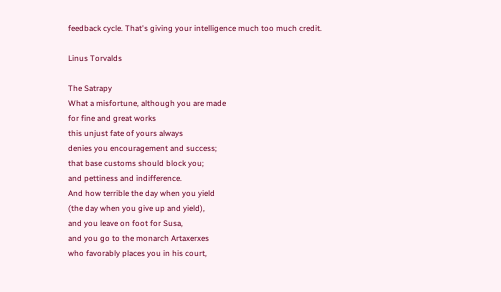feedback cycle. That's giving your intelligence much too much credit.

Linus Torvalds

The Satrapy
What a misfortune, although you are made
for fine and great works
this unjust fate of yours always
denies you encouragement and success;
that base customs should block you;
and pettiness and indifference.
And how terrible the day when you yield
(the day when you give up and yield),
and you leave on foot for Susa,
and you go to the monarch Artaxerxes
who favorably places you in his court,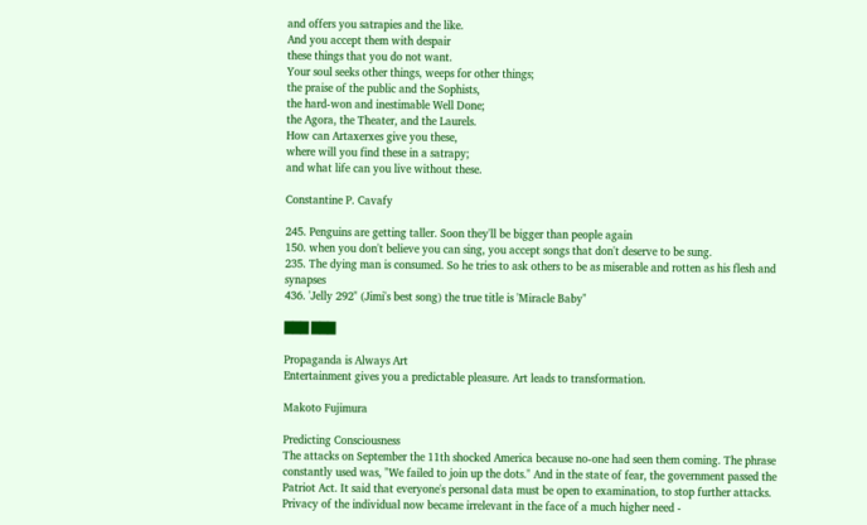and offers you satrapies and the like.
And you accept them with despair
these things that you do not want.
Your soul seeks other things, weeps for other things;
the praise of the public and the Sophists,
the hard-won and inestimable Well Done;
the Agora, the Theater, and the Laurels.
How can Artaxerxes give you these,
where will you find these in a satrapy;
and what life can you live without these.

Constantine P. Cavafy

245. Penguins are getting taller. Soon they'll be bigger than people again
150. when you don't believe you can sing, you accept songs that don't deserve to be sung.
235. The dying man is consumed. So he tries to ask others to be as miserable and rotten as his flesh and synapses
436. 'Jelly 292" (Jimi's best song) the true title is 'Miracle Baby"

███ ███

Propaganda is Always Art
Entertainment gives you a predictable pleasure. Art leads to transformation.

Makoto Fujimura

Predicting Consciousness
The attacks on September the 11th shocked America because no-one had seen them coming. The phrase constantly used was, "We failed to join up the dots." And in the state of fear, the government passed the Patriot Act. It said that everyone's personal data must be open to examination, to stop further attacks. Privacy of the individual now became irrelevant in the face of a much higher need -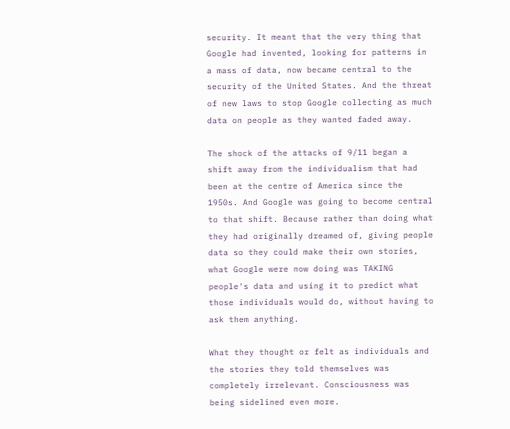security. It meant that the very thing that Google had invented, looking for patterns in a mass of data, now became central to the security of the United States. And the threat of new laws to stop Google collecting as much data on people as they wanted faded away.

The shock of the attacks of 9/11 began a shift away from the individualism that had been at the centre of America since the 1950s. And Google was going to become central to that shift. Because rather than doing what they had originally dreamed of, giving people data so they could make their own stories, what Google were now doing was TAKING people's data and using it to predict what those individuals would do, without having to ask them anything.

What they thought or felt as individuals and the stories they told themselves was completely irrelevant. Consciousness was being sidelined even more.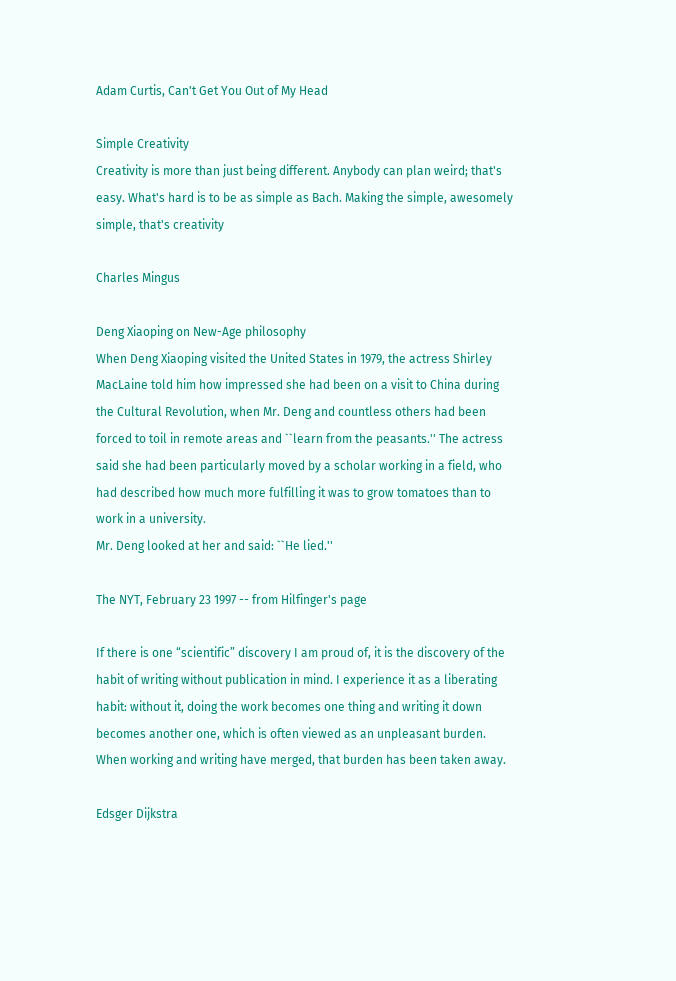Adam Curtis, Can't Get You Out of My Head

Simple Creativity
Creativity is more than just being different. Anybody can plan weird; that's easy. What's hard is to be as simple as Bach. Making the simple, awesomely simple, that's creativity

Charles Mingus

Deng Xiaoping on New-Age philosophy
When Deng Xiaoping visited the United States in 1979, the actress Shirley MacLaine told him how impressed she had been on a visit to China during the Cultural Revolution, when Mr. Deng and countless others had been forced to toil in remote areas and ``learn from the peasants.'' The actress said she had been particularly moved by a scholar working in a field, who had described how much more fulfilling it was to grow tomatoes than to work in a university.
Mr. Deng looked at her and said: ``He lied.''

The NYT, February 23 1997 -- from Hilfinger's page

If there is one “scientific” discovery I am proud of, it is the discovery of the habit of writing without publication in mind. I experience it as a liberating habit: without it, doing the work becomes one thing and writing it down becomes another one, which is often viewed as an unpleasant burden. When working and writing have merged, that burden has been taken away.

Edsger Dijkstra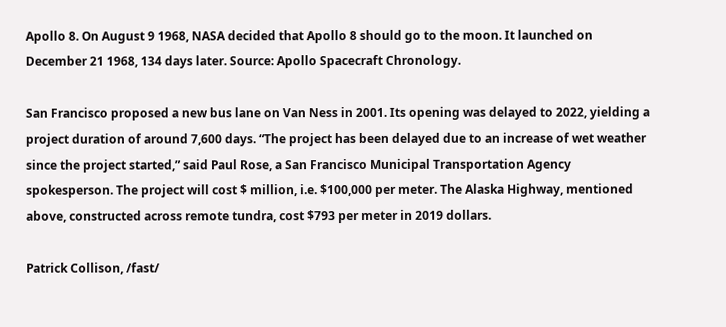Apollo 8. On August 9 1968, NASA decided that Apollo 8 should go to the moon. It launched on December 21 1968, 134 days later. Source: Apollo Spacecraft Chronology.

San Francisco proposed a new bus lane on Van Ness in 2001. Its opening was delayed to 2022, yielding a project duration of around 7,600 days. “The project has been delayed due to an increase of wet weather since the project started,” said Paul Rose, a San Francisco Municipal Transportation Agency spokesperson. The project will cost $ million, i.e. $100,000 per meter. The Alaska Highway, mentioned above, constructed across remote tundra, cost $793 per meter in 2019 dollars.

Patrick Collison, /fast/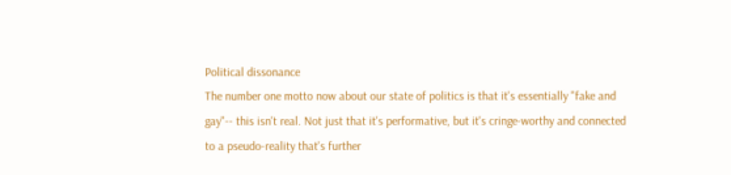Political dissonance
The number one motto now about our state of politics is that it's essentially "fake and gay"-- this isn't real. Not just that it's performative, but it's cringe-worthy and connected to a pseudo-reality that's further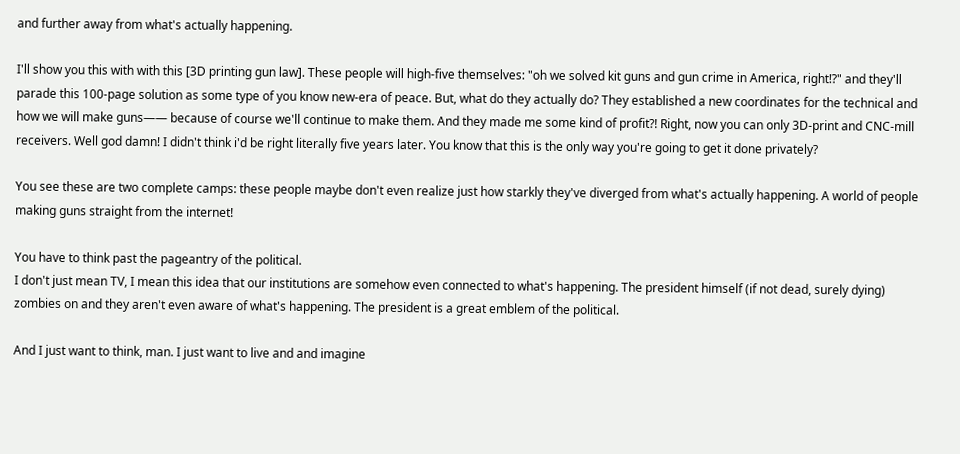and further away from what's actually happening.

I'll show you this with with this [3D printing gun law]. These people will high-five themselves: "oh we solved kit guns and gun crime in America, right!?" and they'll parade this 100-page solution as some type of you know new-era of peace. But, what do they actually do? They established a new coordinates for the technical and how we will make guns—— because of course we'll continue to make them. And they made me some kind of profit?! Right, now you can only 3D-print and CNC-mill receivers. Well god damn! I didn't think i'd be right literally five years later. You know that this is the only way you're going to get it done privately?

You see these are two complete camps: these people maybe don't even realize just how starkly they've diverged from what's actually happening. A world of people making guns straight from the internet!

You have to think past the pageantry of the political.
I don't just mean TV, I mean this idea that our institutions are somehow even connected to what's happening. The president himself (if not dead, surely dying) zombies on and they aren't even aware of what's happening. The president is a great emblem of the political.

And I just want to think, man. I just want to live and and imagine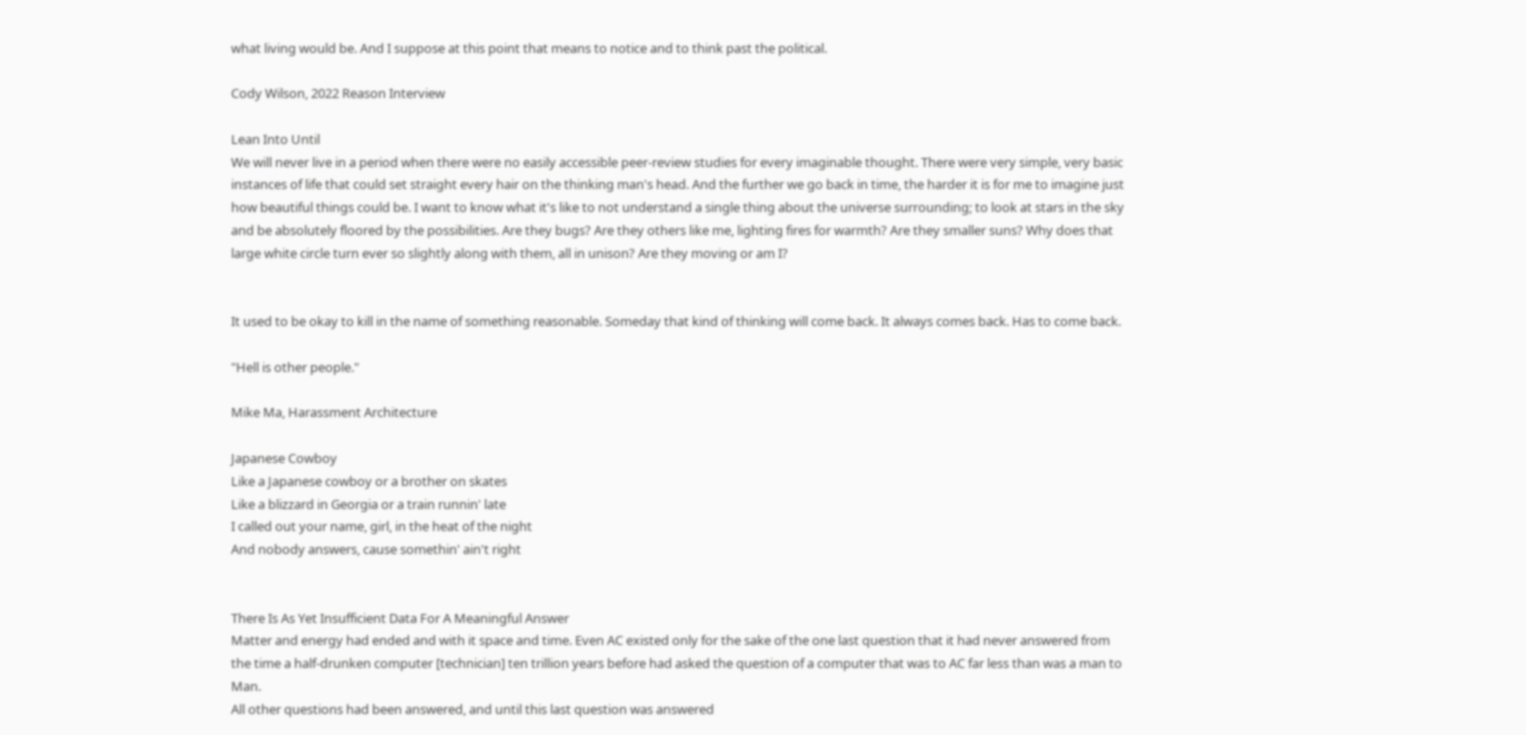what living would be. And I suppose at this point that means to notice and to think past the political.

Cody Wilson, 2022 Reason Interview

Lean Into Until
We will never live in a period when there were no easily accessible peer-review studies for every imaginable thought. There were very simple, very basic instances of life that could set straight every hair on the thinking man's head. And the further we go back in time, the harder it is for me to imagine just how beautiful things could be. I want to know what it's like to not understand a single thing about the universe surrounding; to look at stars in the sky and be absolutely floored by the possibilities. Are they bugs? Are they others like me, lighting fires for warmth? Are they smaller suns? Why does that large white circle turn ever so slightly along with them, all in unison? Are they moving or am I?


It used to be okay to kill in the name of something reasonable. Someday that kind of thinking will come back. It always comes back. Has to come back.

"Hell is other people."

Mike Ma, Harassment Architecture

Japanese Cowboy
Like a Japanese cowboy or a brother on skates
Like a blizzard in Georgia or a train runnin' late
I called out your name, girl, in the heat of the night
And nobody answers, cause somethin' ain't right


There Is As Yet Insufficient Data For A Meaningful Answer
Matter and energy had ended and with it space and time. Even AC existed only for the sake of the one last question that it had never answered from the time a half-drunken computer [technician] ten trillion years before had asked the question of a computer that was to AC far less than was a man to Man.
All other questions had been answered, and until this last question was answered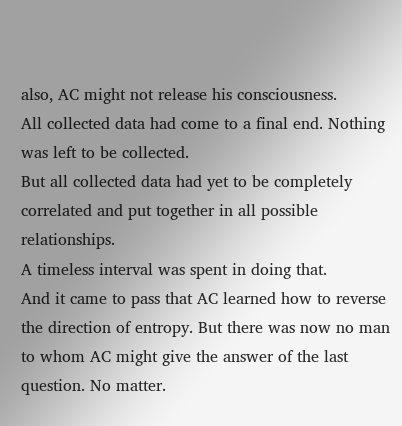also, AC might not release his consciousness.
All collected data had come to a final end. Nothing was left to be collected.
But all collected data had yet to be completely correlated and put together in all possible relationships.
A timeless interval was spent in doing that.
And it came to pass that AC learned how to reverse the direction of entropy. But there was now no man to whom AC might give the answer of the last question. No matter.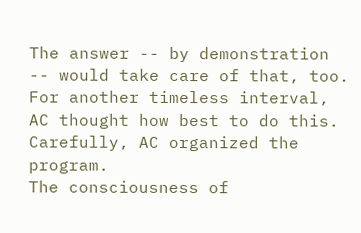The answer -- by demonstration -- would take care of that, too.
For another timeless interval, AC thought how best to do this. Carefully, AC organized the program.
The consciousness of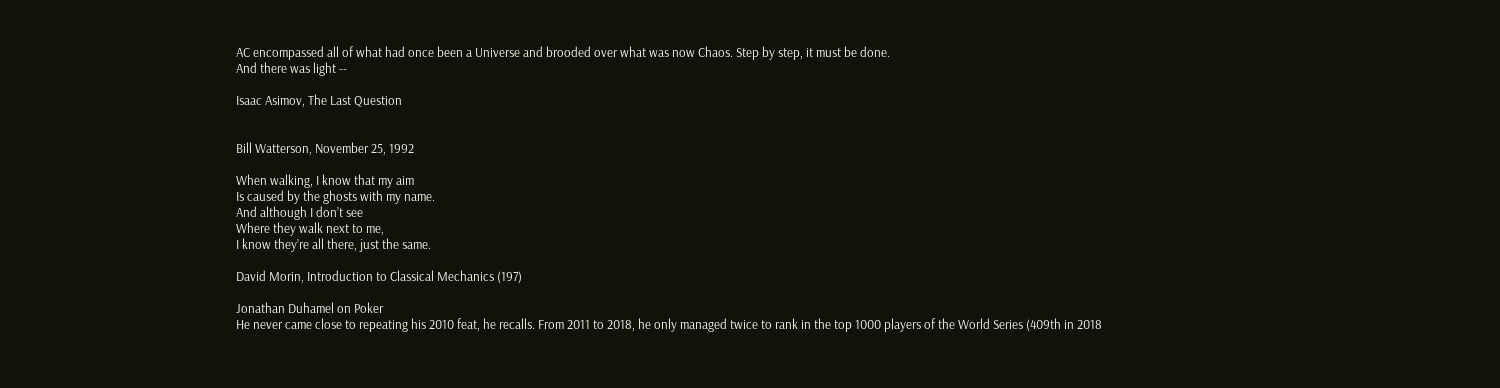AC encompassed all of what had once been a Universe and brooded over what was now Chaos. Step by step, it must be done.
And there was light --

Isaac Asimov, The Last Question


Bill Watterson, November 25, 1992

When walking, I know that my aim
Is caused by the ghosts with my name.
And although I don’t see
Where they walk next to me,
I know they’re all there, just the same.

David Morin, Introduction to Classical Mechanics (197)

Jonathan Duhamel on Poker
He never came close to repeating his 2010 feat, he recalls. From 2011 to 2018, he only managed twice to rank in the top 1000 players of the World Series (409th in 2018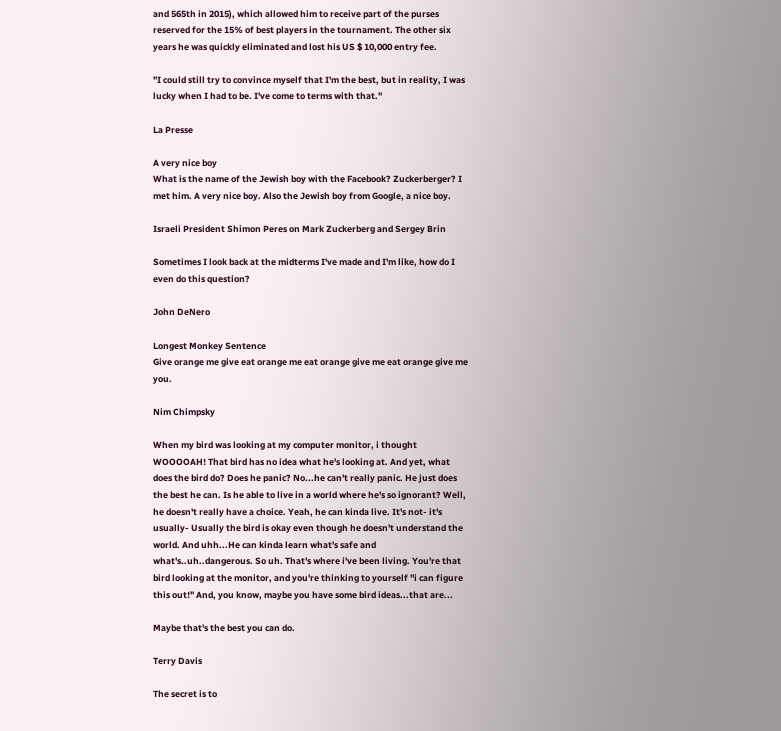and 565th in 2015), which allowed him to receive part of the purses reserved for the 15% of best players in the tournament. The other six years he was quickly eliminated and lost his US $ 10,000 entry fee.

"I could still try to convince myself that I'm the best, but in reality, I was lucky when I had to be. I've come to terms with that."

La Presse

A very nice boy
What is the name of the Jewish boy with the Facebook? Zuckerberger? I met him. A very nice boy. Also the Jewish boy from Google, a nice boy.

Israeli President Shimon Peres on Mark Zuckerberg and Sergey Brin

Sometimes I look back at the midterms I've made and I'm like, how do I even do this question?

John DeNero

Longest Monkey Sentence
Give orange me give eat orange me eat orange give me eat orange give me you.

Nim Chimpsky

When my bird was looking at my computer monitor, i thought WOOOOAH! That bird has no idea what he's looking at. And yet, what does the bird do? Does he panic? No...he can't really panic. He just does the best he can. Is he able to live in a world where he's so ignorant? Well, he doesn't really have a choice. Yeah, he can kinda live. It's not- it's usually- Usually the bird is okay even though he doesn't understand the world. And uhh...He can kinda learn what's safe and what's..uh..dangerous. So uh. That's where i've been living. You're that bird looking at the monitor, and you're thinking to yourself "i can figure this out!" And, you know, maybe you have some bird ideas...that are...

Maybe that's the best you can do.

Terry Davis

The secret is to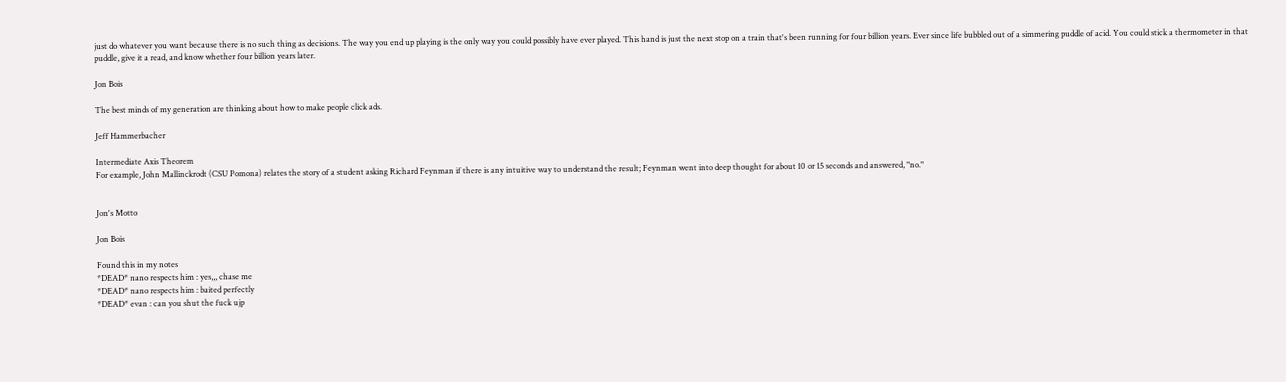just do whatever you want because there is no such thing as decisions. The way you end up playing is the only way you could possibly have ever played. This hand is just the next stop on a train that's been running for four billion years. Ever since life bubbled out of a simmering puddle of acid. You could stick a thermometer in that puddle, give it a read, and know whether four billion years later.

Jon Bois

The best minds of my generation are thinking about how to make people click ads.

Jeff Hammerbacher

Intermediate Axis Theorem
For example, John Mallinckrodt (CSU Pomona) relates the story of a student asking Richard Feynman if there is any intuitive way to understand the result; Feynman went into deep thought for about 10 or 15 seconds and answered, "no."


Jon's Motto

Jon Bois

Found this in my notes
*DEAD* nano respects him : yes,,, chase me
*DEAD* nano respects him : baited perfectly
*DEAD* evan : can you shut the fuck ujp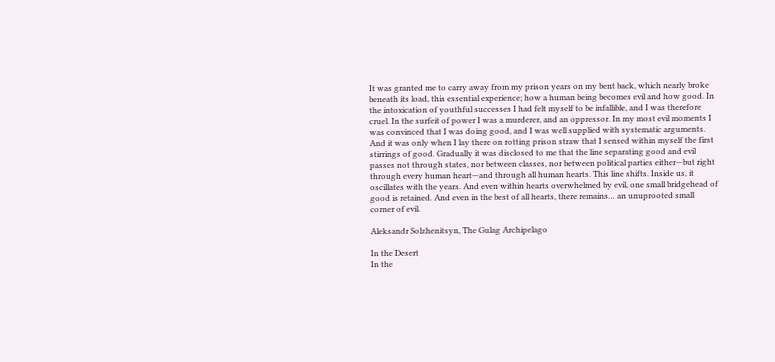It was granted me to carry away from my prison years on my bent back, which nearly broke beneath its load, this essential experience; how a human being becomes evil and how good. In the intoxication of youthful successes I had felt myself to be infallible, and I was therefore cruel. In the surfeit of power I was a murderer, and an oppressor. In my most evil moments I was convinced that I was doing good, and I was well supplied with systematic arguments. And it was only when I lay there on rotting prison straw that I sensed within myself the first stirrings of good. Gradually it was disclosed to me that the line separating good and evil passes not through states, nor between classes, nor between political parties either—but right through every human heart—and through all human hearts. This line shifts. Inside us, it oscillates with the years. And even within hearts overwhelmed by evil, one small bridgehead of good is retained. And even in the best of all hearts, there remains… an unuprooted small corner of evil.

Aleksandr Solzhenitsyn, The Gulag Archipelago

In the Desert
In the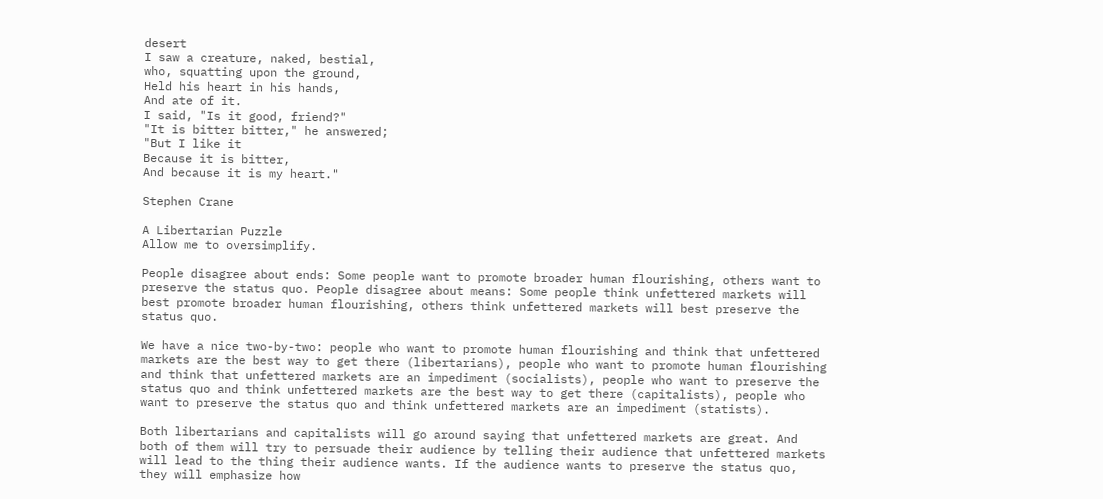desert
I saw a creature, naked, bestial,
who, squatting upon the ground,
Held his heart in his hands,
And ate of it.
I said, "Is it good, friend?"
"It is bitter bitter," he answered;
"But I like it
Because it is bitter,
And because it is my heart."

Stephen Crane

A Libertarian Puzzle
Allow me to oversimplify.

People disagree about ends: Some people want to promote broader human flourishing, others want to preserve the status quo. People disagree about means: Some people think unfettered markets will best promote broader human flourishing, others think unfettered markets will best preserve the status quo.

We have a nice two-by-two: people who want to promote human flourishing and think that unfettered markets are the best way to get there (libertarians), people who want to promote human flourishing and think that unfettered markets are an impediment (socialists), people who want to preserve the status quo and think unfettered markets are the best way to get there (capitalists), people who want to preserve the status quo and think unfettered markets are an impediment (statists).

Both libertarians and capitalists will go around saying that unfettered markets are great. And both of them will try to persuade their audience by telling their audience that unfettered markets will lead to the thing their audience wants. If the audience wants to preserve the status quo, they will emphasize how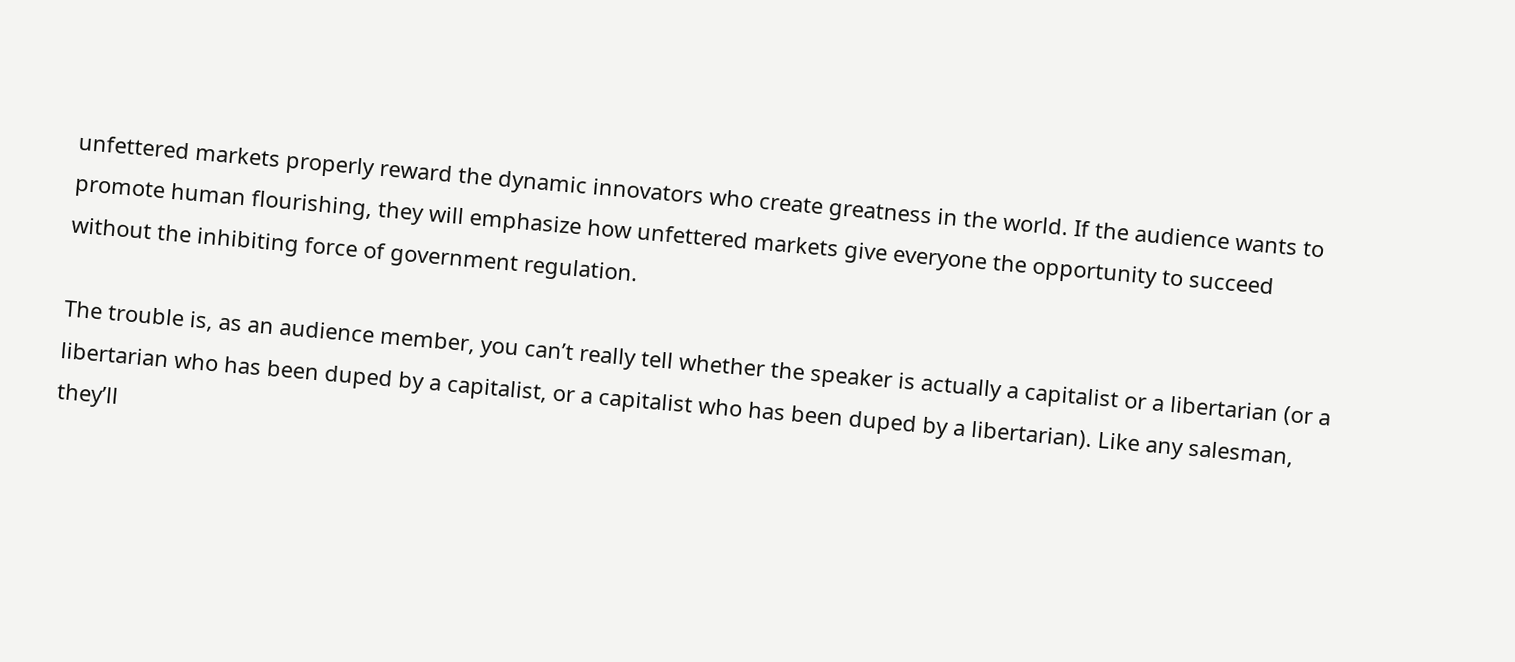unfettered markets properly reward the dynamic innovators who create greatness in the world. If the audience wants to promote human flourishing, they will emphasize how unfettered markets give everyone the opportunity to succeed without the inhibiting force of government regulation.

The trouble is, as an audience member, you can’t really tell whether the speaker is actually a capitalist or a libertarian (or a libertarian who has been duped by a capitalist, or a capitalist who has been duped by a libertarian). Like any salesman, they’ll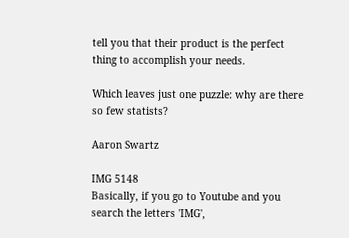tell you that their product is the perfect thing to accomplish your needs.

Which leaves just one puzzle: why are there so few statists?

Aaron Swartz

IMG 5148
Basically, if you go to Youtube and you search the letters 'IMG',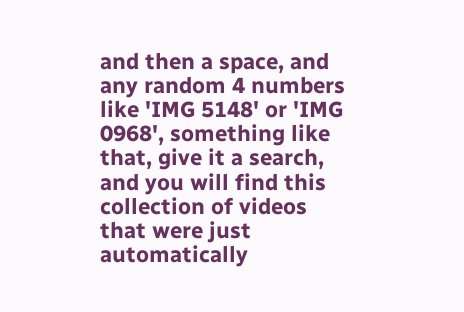and then a space, and any random 4 numbers like 'IMG 5148' or 'IMG 0968', something like that, give it a search, and you will find this collection of videos that were just automatically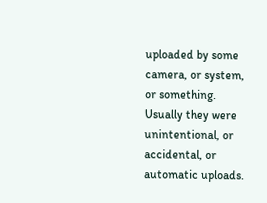uploaded by some camera, or system, or something. Usually they were unintentional, or accidental, or automatic uploads.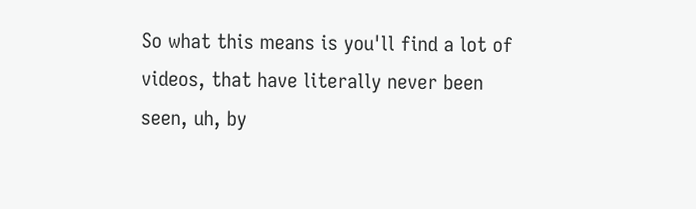So what this means is you'll find a lot of videos, that have literally never been seen, uh, by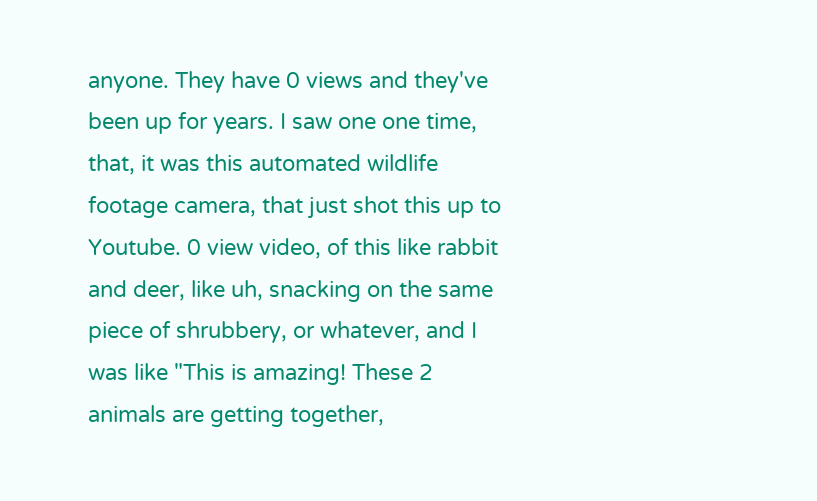anyone. They have 0 views and they've been up for years. I saw one one time, that, it was this automated wildlife footage camera, that just shot this up to Youtube. 0 view video, of this like rabbit and deer, like uh, snacking on the same piece of shrubbery, or whatever, and I was like "This is amazing! These 2 animals are getting together,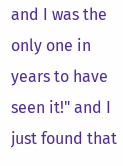and I was the only one in years to have seen it!" and I just found that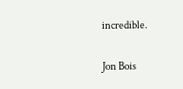incredible.

Jon Bois